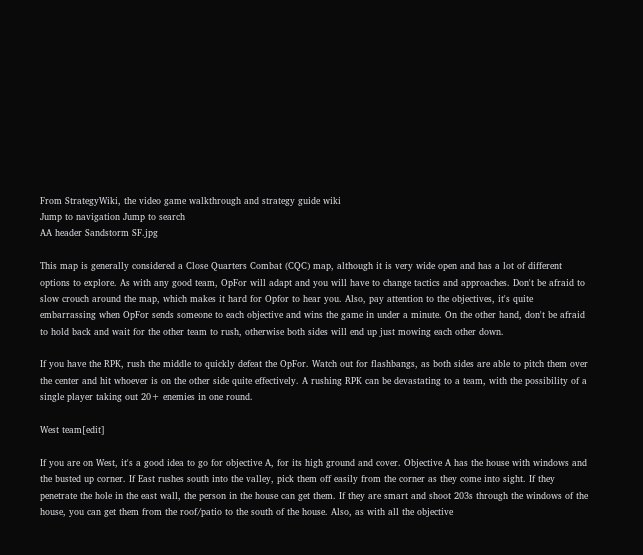From StrategyWiki, the video game walkthrough and strategy guide wiki
Jump to navigation Jump to search
AA header Sandstorm SF.jpg

This map is generally considered a Close Quarters Combat (CQC) map, although it is very wide open and has a lot of different options to explore. As with any good team, OpFor will adapt and you will have to change tactics and approaches. Don't be afraid to slow crouch around the map, which makes it hard for Opfor to hear you. Also, pay attention to the objectives, it's quite embarrassing when OpFor sends someone to each objective and wins the game in under a minute. On the other hand, don't be afraid to hold back and wait for the other team to rush, otherwise both sides will end up just mowing each other down.

If you have the RPK, rush the middle to quickly defeat the OpFor. Watch out for flashbangs, as both sides are able to pitch them over the center and hit whoever is on the other side quite effectively. A rushing RPK can be devastating to a team, with the possibility of a single player taking out 20+ enemies in one round.

West team[edit]

If you are on West, it's a good idea to go for objective A, for its high ground and cover. Objective A has the house with windows and the busted up corner. If East rushes south into the valley, pick them off easily from the corner as they come into sight. If they penetrate the hole in the east wall, the person in the house can get them. If they are smart and shoot 203s through the windows of the house, you can get them from the roof/patio to the south of the house. Also, as with all the objective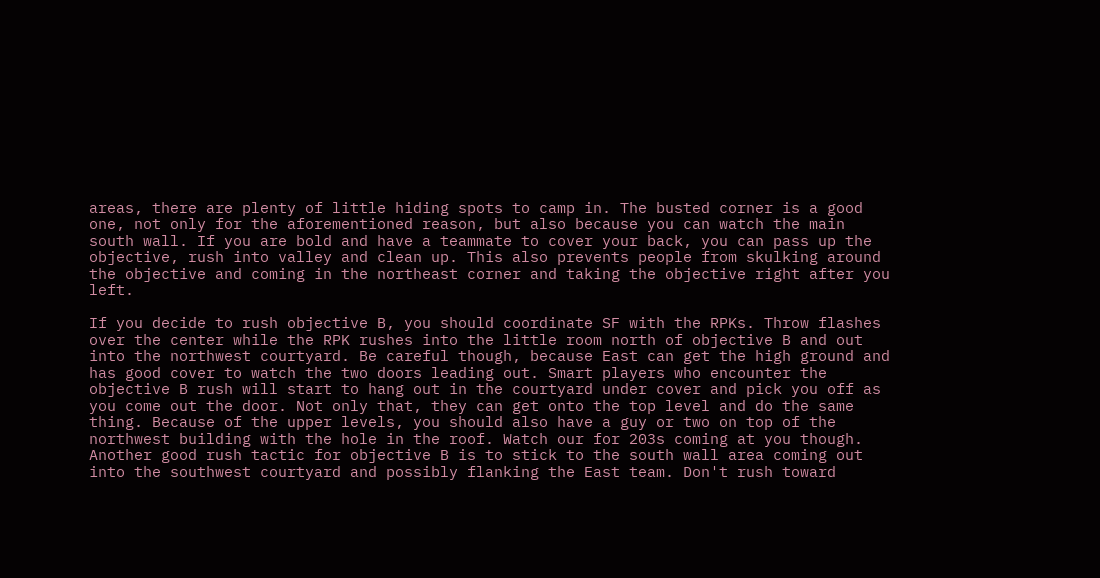areas, there are plenty of little hiding spots to camp in. The busted corner is a good one, not only for the aforementioned reason, but also because you can watch the main south wall. If you are bold and have a teammate to cover your back, you can pass up the objective, rush into valley and clean up. This also prevents people from skulking around the objective and coming in the northeast corner and taking the objective right after you left.

If you decide to rush objective B, you should coordinate SF with the RPKs. Throw flashes over the center while the RPK rushes into the little room north of objective B and out into the northwest courtyard. Be careful though, because East can get the high ground and has good cover to watch the two doors leading out. Smart players who encounter the objective B rush will start to hang out in the courtyard under cover and pick you off as you come out the door. Not only that, they can get onto the top level and do the same thing. Because of the upper levels, you should also have a guy or two on top of the northwest building with the hole in the roof. Watch our for 203s coming at you though. Another good rush tactic for objective B is to stick to the south wall area coming out into the southwest courtyard and possibly flanking the East team. Don't rush toward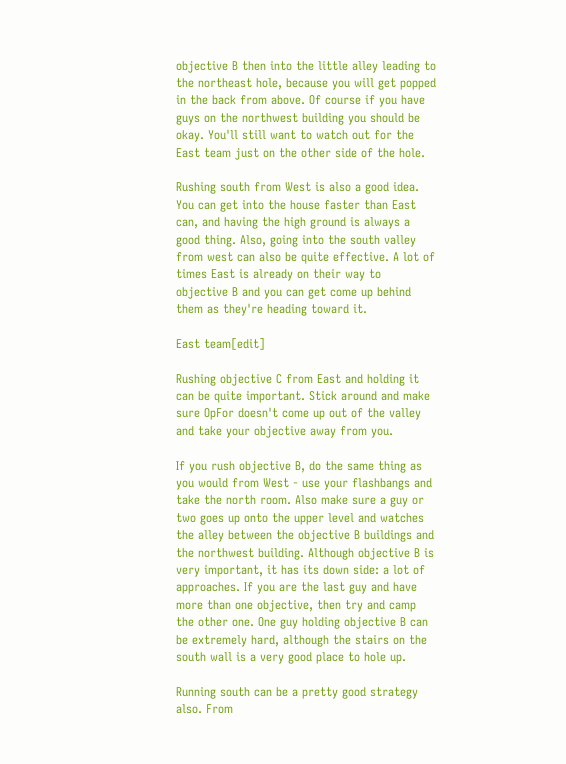objective B then into the little alley leading to the northeast hole, because you will get popped in the back from above. Of course if you have guys on the northwest building you should be okay. You'll still want to watch out for the East team just on the other side of the hole.

Rushing south from West is also a good idea. You can get into the house faster than East can, and having the high ground is always a good thing. Also, going into the south valley from west can also be quite effective. A lot of times East is already on their way to objective B and you can get come up behind them as they're heading toward it.

East team[edit]

Rushing objective C from East and holding it can be quite important. Stick around and make sure OpFor doesn't come up out of the valley and take your objective away from you.

If you rush objective B, do the same thing as you would from West - use your flashbangs and take the north room. Also make sure a guy or two goes up onto the upper level and watches the alley between the objective B buildings and the northwest building. Although objective B is very important, it has its down side: a lot of approaches. If you are the last guy and have more than one objective, then try and camp the other one. One guy holding objective B can be extremely hard, although the stairs on the south wall is a very good place to hole up.

Running south can be a pretty good strategy also. From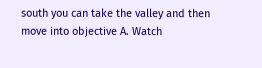south you can take the valley and then move into objective A. Watch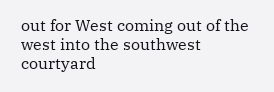out for West coming out of the west into the southwest courtyard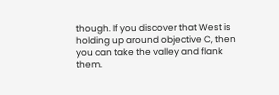though. If you discover that West is holding up around objective C, then you can take the valley and flank them.